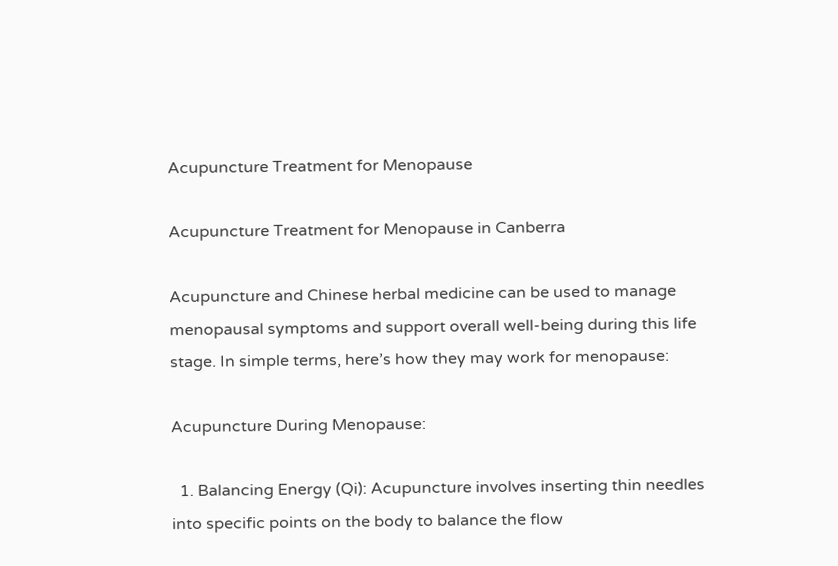Acupuncture Treatment for Menopause

Acupuncture Treatment for Menopause in Canberra

Acupuncture and Chinese herbal medicine can be used to manage menopausal symptoms and support overall well-being during this life stage. In simple terms, here’s how they may work for menopause:

Acupuncture During Menopause:

  1. Balancing Energy (Qi): Acupuncture involves inserting thin needles into specific points on the body to balance the flow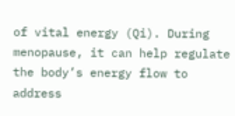of vital energy (Qi). During menopause, it can help regulate the body’s energy flow to address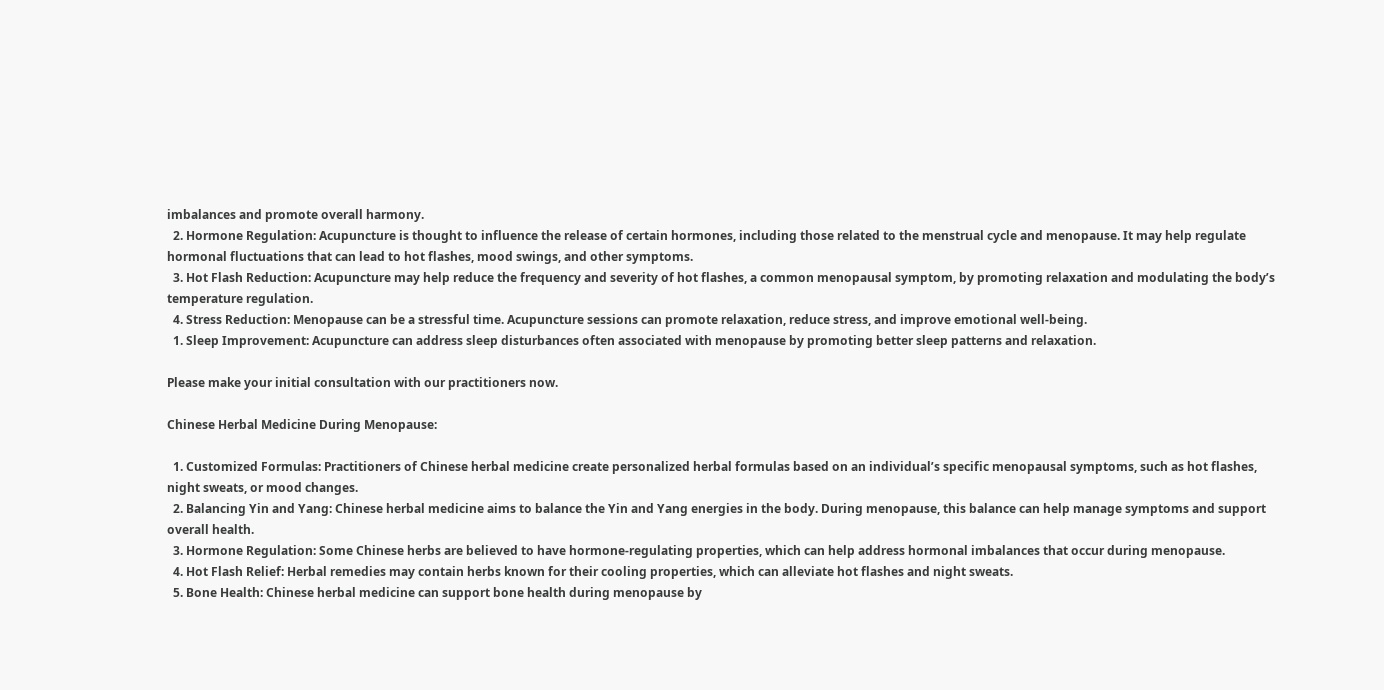imbalances and promote overall harmony.
  2. Hormone Regulation: Acupuncture is thought to influence the release of certain hormones, including those related to the menstrual cycle and menopause. It may help regulate hormonal fluctuations that can lead to hot flashes, mood swings, and other symptoms.
  3. Hot Flash Reduction: Acupuncture may help reduce the frequency and severity of hot flashes, a common menopausal symptom, by promoting relaxation and modulating the body’s temperature regulation.
  4. Stress Reduction: Menopause can be a stressful time. Acupuncture sessions can promote relaxation, reduce stress, and improve emotional well-being.
  1. Sleep Improvement: Acupuncture can address sleep disturbances often associated with menopause by promoting better sleep patterns and relaxation.

Please make your initial consultation with our practitioners now.

Chinese Herbal Medicine During Menopause:

  1. Customized Formulas: Practitioners of Chinese herbal medicine create personalized herbal formulas based on an individual’s specific menopausal symptoms, such as hot flashes, night sweats, or mood changes.
  2. Balancing Yin and Yang: Chinese herbal medicine aims to balance the Yin and Yang energies in the body. During menopause, this balance can help manage symptoms and support overall health.
  3. Hormone Regulation: Some Chinese herbs are believed to have hormone-regulating properties, which can help address hormonal imbalances that occur during menopause.
  4. Hot Flash Relief: Herbal remedies may contain herbs known for their cooling properties, which can alleviate hot flashes and night sweats.
  5. Bone Health: Chinese herbal medicine can support bone health during menopause by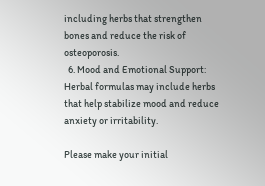including herbs that strengthen bones and reduce the risk of osteoporosis.
  6. Mood and Emotional Support: Herbal formulas may include herbs that help stabilize mood and reduce anxiety or irritability.

Please make your initial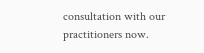consultation with our practitioners now.